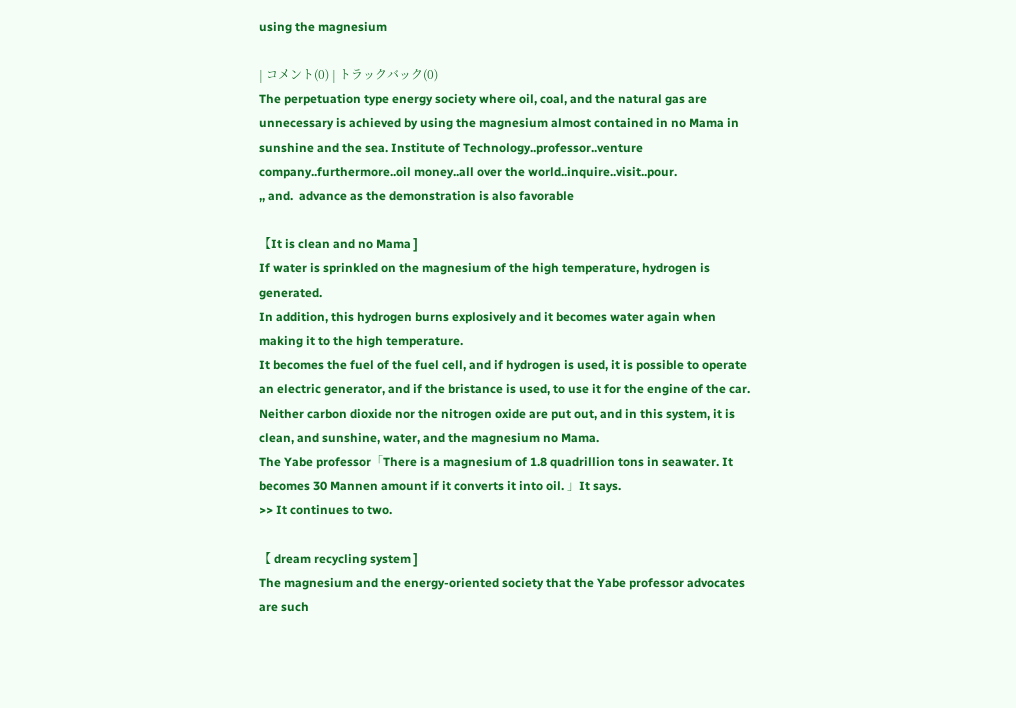using the magnesium

| コメント(0) | トラックバック(0)
The perpetuation type energy society where oil, coal, and the natural gas are unnecessary is achieved by using the magnesium almost contained in no Mama in sunshine and the sea. Institute of Technology..professor..venture company..furthermore..oil money..all over the world..inquire..visit..pour.
,, and.  advance as the demonstration is also favorable

【It is clean and no Mama ]
If water is sprinkled on the magnesium of the high temperature, hydrogen is generated.
In addition, this hydrogen burns explosively and it becomes water again when making it to the high temperature.
It becomes the fuel of the fuel cell, and if hydrogen is used, it is possible to operate an electric generator, and if the bristance is used, to use it for the engine of the car.
Neither carbon dioxide nor the nitrogen oxide are put out, and in this system, it is clean, and sunshine, water, and the magnesium no Mama.
The Yabe professor「There is a magnesium of 1.8 quadrillion tons in seawater. It becomes 30 Mannen amount if it converts it into oil. 」It says.
>> It continues to two.

【 dream recycling system ]
The magnesium and the energy-oriented society that the Yabe professor advocates are such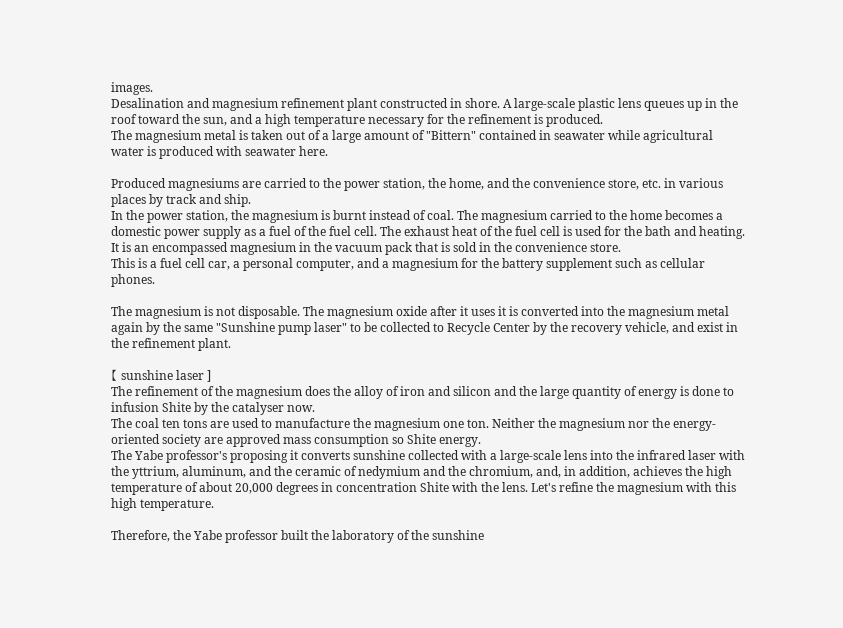images.
Desalination and magnesium refinement plant constructed in shore. A large-scale plastic lens queues up in the roof toward the sun, and a high temperature necessary for the refinement is produced.
The magnesium metal is taken out of a large amount of "Bittern" contained in seawater while agricultural water is produced with seawater here.

Produced magnesiums are carried to the power station, the home, and the convenience store, etc. in various places by track and ship.
In the power station, the magnesium is burnt instead of coal. The magnesium carried to the home becomes a domestic power supply as a fuel of the fuel cell. The exhaust heat of the fuel cell is used for the bath and heating.
It is an encompassed magnesium in the vacuum pack that is sold in the convenience store.
This is a fuel cell car, a personal computer, and a magnesium for the battery supplement such as cellular phones.

The magnesium is not disposable. The magnesium oxide after it uses it is converted into the magnesium metal again by the same "Sunshine pump laser" to be collected to Recycle Center by the recovery vehicle, and exist in the refinement plant.

【 sunshine laser ]
The refinement of the magnesium does the alloy of iron and silicon and the large quantity of energy is done to infusion Shite by the catalyser now.
The coal ten tons are used to manufacture the magnesium one ton. Neither the magnesium nor the energy-oriented society are approved mass consumption so Shite energy.
The Yabe professor's proposing it converts sunshine collected with a large-scale lens into the infrared laser with the yttrium, aluminum, and the ceramic of nedymium and the chromium, and, in addition, achieves the high temperature of about 20,000 degrees in concentration Shite with the lens. Let's refine the magnesium with this high temperature.

Therefore, the Yabe professor built the laboratory of the sunshine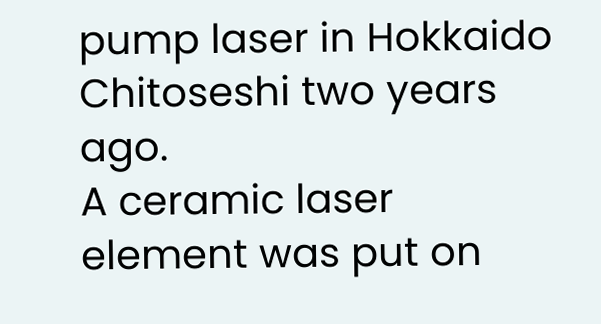pump laser in Hokkaido Chitoseshi two years ago.
A ceramic laser element was put on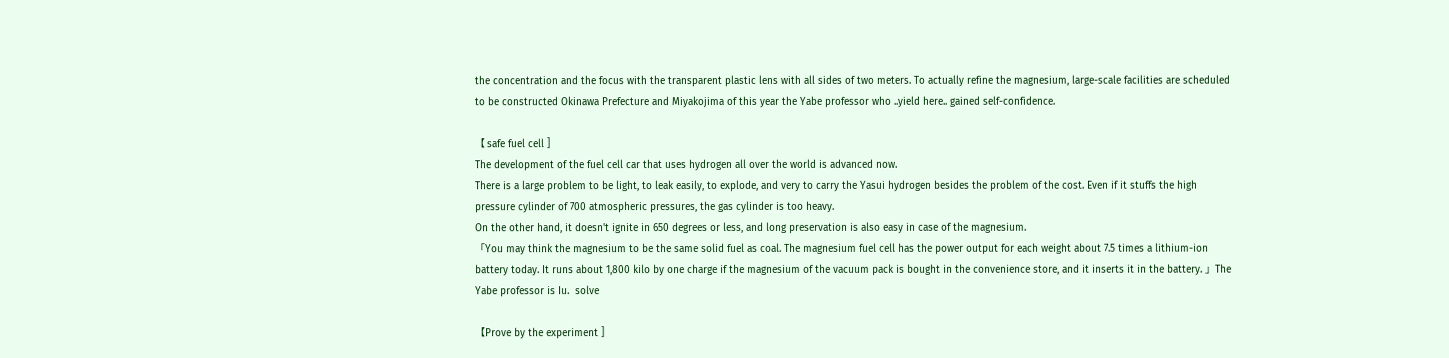the concentration and the focus with the transparent plastic lens with all sides of two meters. To actually refine the magnesium, large-scale facilities are scheduled to be constructed Okinawa Prefecture and Miyakojima of this year the Yabe professor who ..yield here.. gained self-confidence.

【 safe fuel cell ]
The development of the fuel cell car that uses hydrogen all over the world is advanced now.
There is a large problem to be light, to leak easily, to explode, and very to carry the Yasui hydrogen besides the problem of the cost. Even if it stuffs the high pressure cylinder of 700 atmospheric pressures, the gas cylinder is too heavy.
On the other hand, it doesn't ignite in 650 degrees or less, and long preservation is also easy in case of the magnesium.
「You may think the magnesium to be the same solid fuel as coal. The magnesium fuel cell has the power output for each weight about 7.5 times a lithium-ion battery today. It runs about 1,800 kilo by one charge if the magnesium of the vacuum pack is bought in the convenience store, and it inserts it in the battery. 」The Yabe professor is Iu.  solve

【Prove by the experiment ]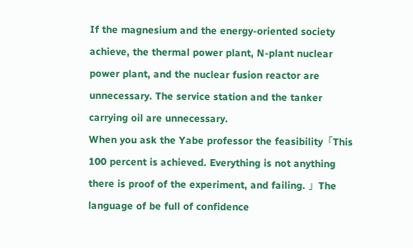If the magnesium and the energy-oriented society achieve, the thermal power plant, N-plant nuclear power plant, and the nuclear fusion reactor are unnecessary. The service station and the tanker carrying oil are unnecessary.
When you ask the Yabe professor the feasibility「This 100 percent is achieved. Everything is not anything there is proof of the experiment, and failing. 」The language of be full of confidence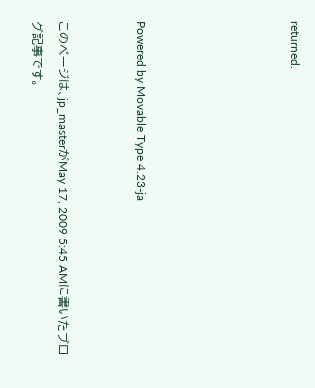returned.





Powered by Movable Type 4.23-ja


このページは、jp_masterがMay 17, 2009 5:45 AMに書いたブログ記事です。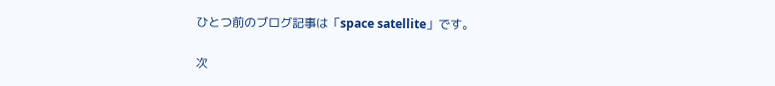ひとつ前のブログ記事は「space satellite」です。

次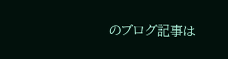のブログ記事は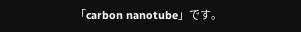「carbon nanotube」です。